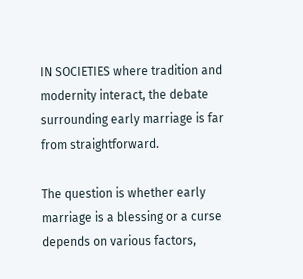IN SOCIETIES where tradition and modernity interact, the debate surrounding early marriage is far from straightforward.

The question is whether early marriage is a blessing or a curse depends on various factors,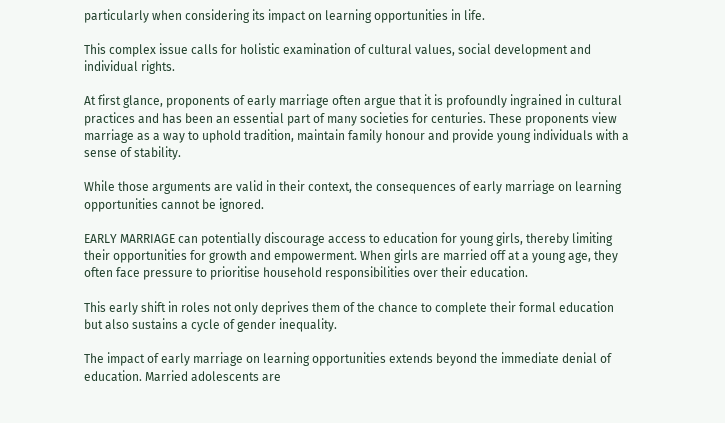particularly when considering its impact on learning opportunities in life.

This complex issue calls for holistic examination of cultural values, social development and individual rights.

At first glance, proponents of early marriage often argue that it is profoundly ingrained in cultural practices and has been an essential part of many societies for centuries. These proponents view marriage as a way to uphold tradition, maintain family honour and provide young individuals with a sense of stability.

While those arguments are valid in their context, the consequences of early marriage on learning opportunities cannot be ignored.

EARLY MARRIAGE can potentially discourage access to education for young girls, thereby limiting their opportunities for growth and empowerment. When girls are married off at a young age, they often face pressure to prioritise household responsibilities over their education.

This early shift in roles not only deprives them of the chance to complete their formal education but also sustains a cycle of gender inequality.

The impact of early marriage on learning opportunities extends beyond the immediate denial of education. Married adolescents are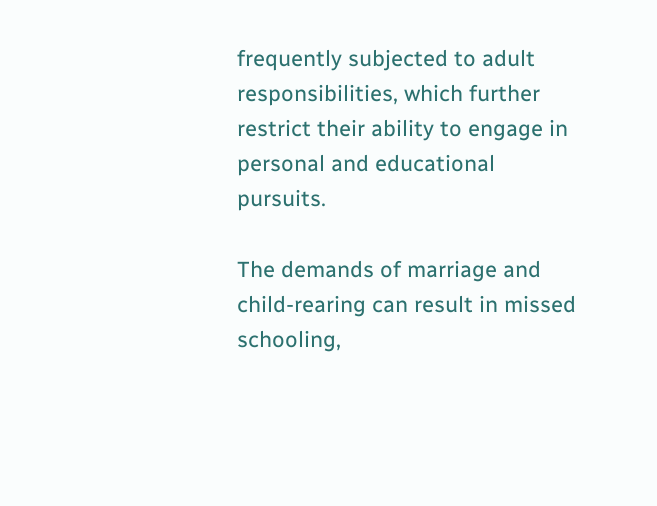frequently subjected to adult responsibilities, which further restrict their ability to engage in personal and educational pursuits.

The demands of marriage and child-rearing can result in missed schooling,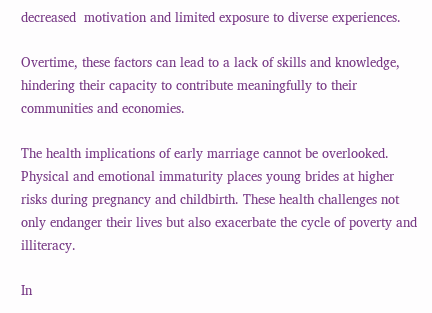decreased  motivation and limited exposure to diverse experiences.

Overtime, these factors can lead to a lack of skills and knowledge, hindering their capacity to contribute meaningfully to their communities and economies.

The health implications of early marriage cannot be overlooked. Physical and emotional immaturity places young brides at higher risks during pregnancy and childbirth. These health challenges not only endanger their lives but also exacerbate the cycle of poverty and illiteracy.

In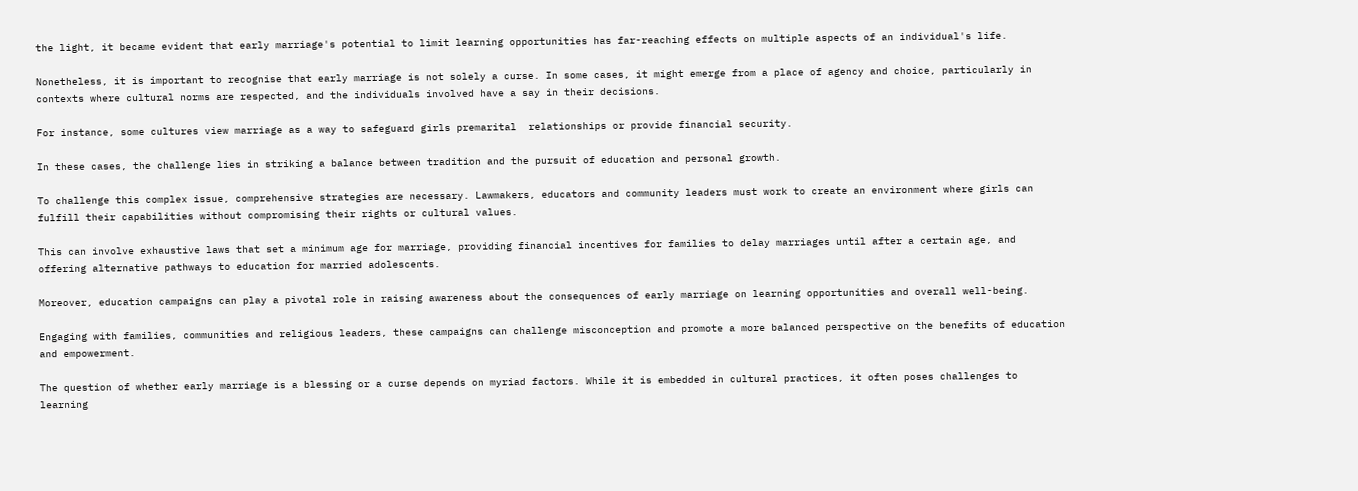the light, it became evident that early marriage's potential to limit learning opportunities has far-reaching effects on multiple aspects of an individual's life.

Nonetheless, it is important to recognise that early marriage is not solely a curse. In some cases, it might emerge from a place of agency and choice, particularly in contexts where cultural norms are respected, and the individuals involved have a say in their decisions.

For instance, some cultures view marriage as a way to safeguard girls premarital  relationships or provide financial security.

In these cases, the challenge lies in striking a balance between tradition and the pursuit of education and personal growth.

To challenge this complex issue, comprehensive strategies are necessary. Lawmakers, educators and community leaders must work to create an environment where girls can fulfill their capabilities without compromising their rights or cultural values.

This can involve exhaustive laws that set a minimum age for marriage, providing financial incentives for families to delay marriages until after a certain age, and offering alternative pathways to education for married adolescents.

Moreover, education campaigns can play a pivotal role in raising awareness about the consequences of early marriage on learning opportunities and overall well-being.

Engaging with families, communities and religious leaders, these campaigns can challenge misconception and promote a more balanced perspective on the benefits of education and empowerment.

The question of whether early marriage is a blessing or a curse depends on myriad factors. While it is embedded in cultural practices, it often poses challenges to learning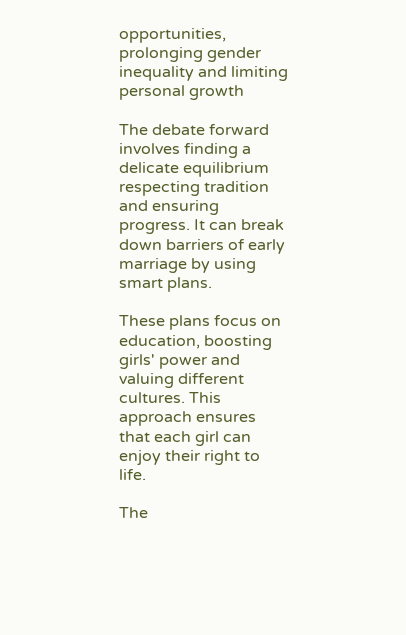opportunities, prolonging gender inequality and limiting personal growth

The debate forward involves finding a delicate equilibrium respecting tradition and ensuring progress. It can break down barriers of early marriage by using smart plans.

These plans focus on education, boosting girls' power and valuing different cultures. This approach ensures that each girl can enjoy their right to life.

The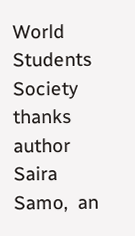World Students Society thanks author  Saira Samo,  an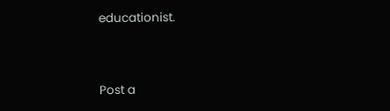educationist.


Post a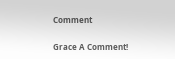Comment

Grace A Comment!